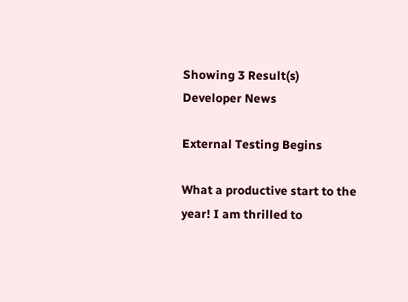Showing 3 Result(s)
Developer News

External Testing Begins

What a productive start to the year! I am thrilled to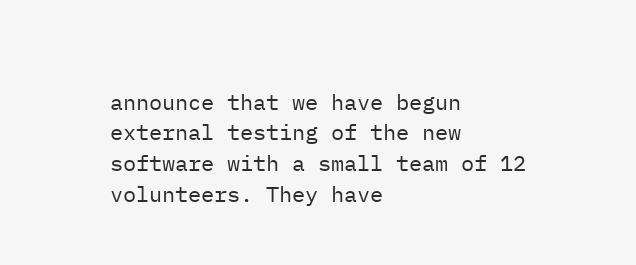announce that we have begun external testing of the new software with a small team of 12 volunteers. They have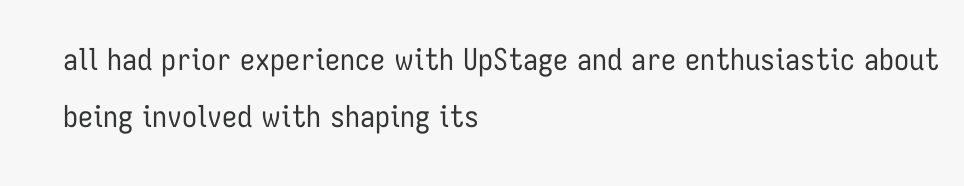all had prior experience with UpStage and are enthusiastic about being involved with shaping its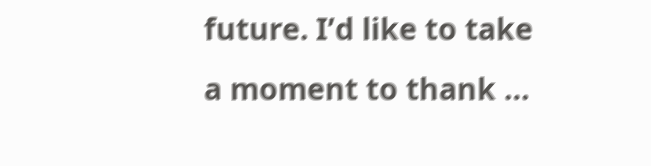future. I’d like to take a moment to thank …